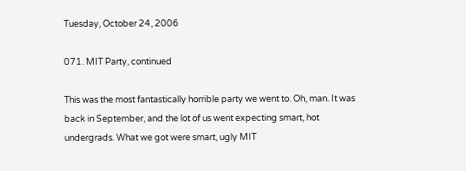Tuesday, October 24, 2006

071. MIT Party, continued

This was the most fantastically horrible party we went to. Oh, man. It was back in September, and the lot of us went expecting smart, hot undergrads. What we got were smart, ugly MIT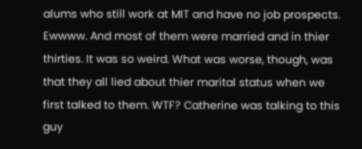alums who still work at MIT and have no job prospects. Ewwww. And most of them were married and in thier thirties. It was so weird. What was worse, though, was that they all lied about thier marital status when we first talked to them. WTF? Catherine was talking to this guy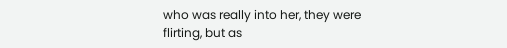who was really into her, they were flirting, but as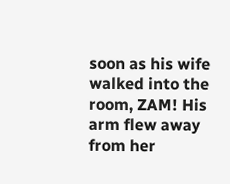soon as his wife walked into the room, ZAM! His arm flew away from her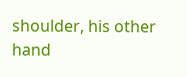shoulder, his other hand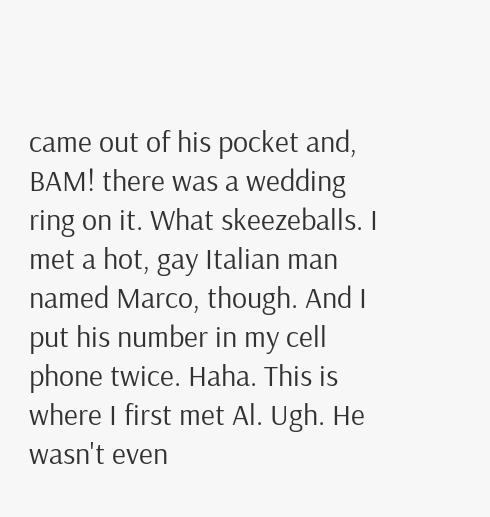came out of his pocket and, BAM! there was a wedding ring on it. What skeezeballs. I met a hot, gay Italian man named Marco, though. And I put his number in my cell phone twice. Haha. This is where I first met Al. Ugh. He wasn't even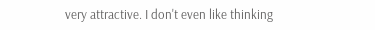very attractive. I don't even like thinking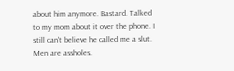about him anymore. Bastard. Talked to my mom about it over the phone. I still can't believe he called me a slut. Men are assholes.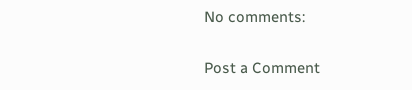No comments:

Post a Comment